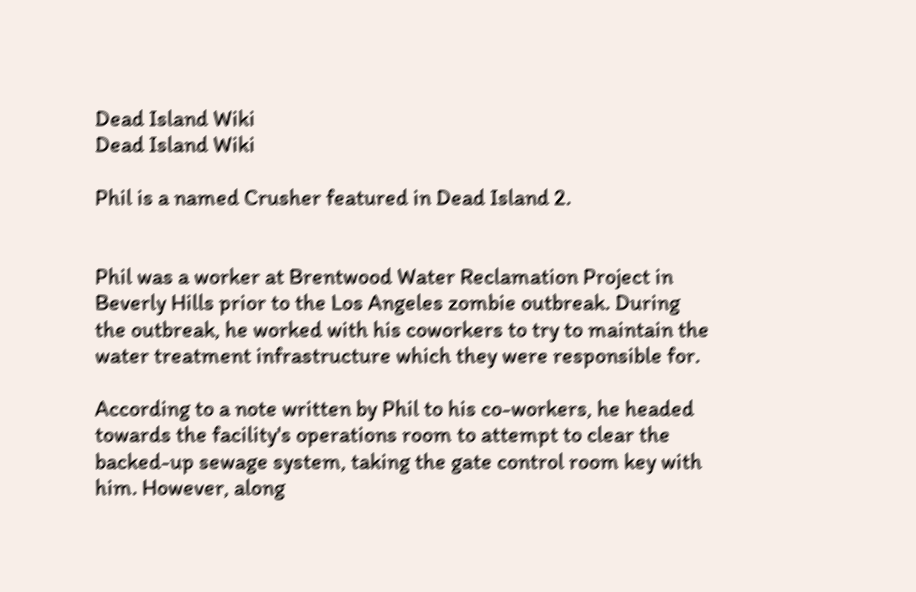Dead Island Wiki
Dead Island Wiki

Phil is a named Crusher featured in Dead Island 2.


Phil was a worker at Brentwood Water Reclamation Project in Beverly Hills prior to the Los Angeles zombie outbreak. During the outbreak, he worked with his coworkers to try to maintain the water treatment infrastructure which they were responsible for.

According to a note written by Phil to his co-workers, he headed towards the facility's operations room to attempt to clear the backed-up sewage system, taking the gate control room key with him. However, along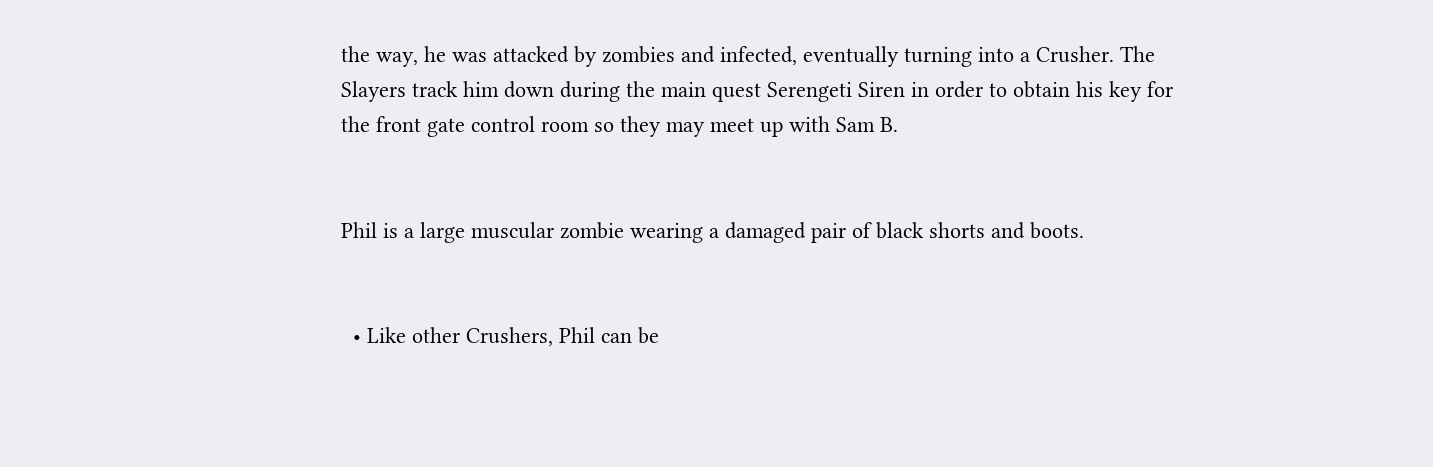the way, he was attacked by zombies and infected, eventually turning into a Crusher. The Slayers track him down during the main quest Serengeti Siren in order to obtain his key for the front gate control room so they may meet up with Sam B.


Phil is a large muscular zombie wearing a damaged pair of black shorts and boots.


  • Like other Crushers, Phil can be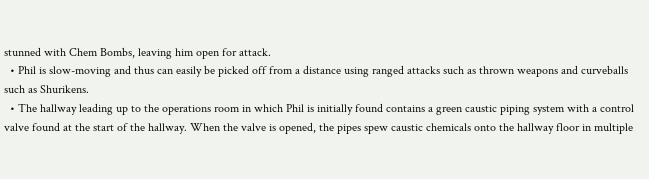stunned with Chem Bombs, leaving him open for attack.
  • Phil is slow-moving and thus can easily be picked off from a distance using ranged attacks such as thrown weapons and curveballs such as Shurikens.
  • The hallway leading up to the operations room in which Phil is initially found contains a green caustic piping system with a control valve found at the start of the hallway. When the valve is opened, the pipes spew caustic chemicals onto the hallway floor in multiple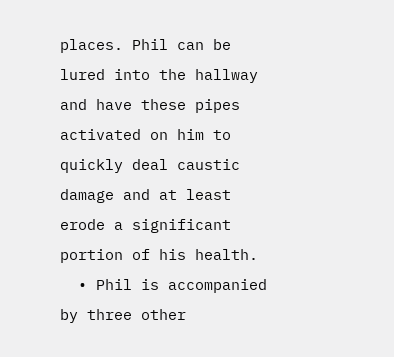places. Phil can be lured into the hallway and have these pipes activated on him to quickly deal caustic damage and at least erode a significant portion of his health.
  • Phil is accompanied by three other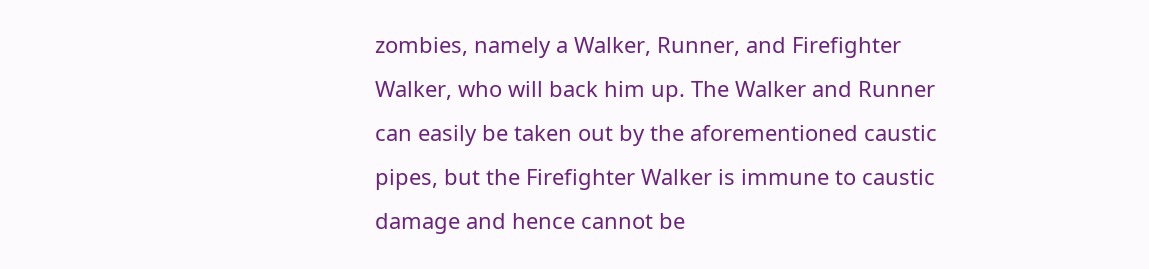zombies, namely a Walker, Runner, and Firefighter Walker, who will back him up. The Walker and Runner can easily be taken out by the aforementioned caustic pipes, but the Firefighter Walker is immune to caustic damage and hence cannot be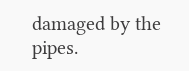damaged by the pipes.